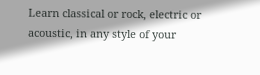Learn classical or rock, electric or acoustic, in any style of your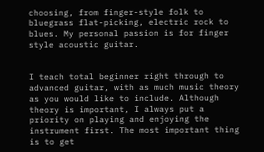choosing, from finger-style folk to bluegrass flat-picking, electric rock to blues. My personal passion is for finger style acoustic guitar.


I teach total beginner right through to advanced guitar, with as much music theory as you would like to include. Although theory is important, I always put a priority on playing and enjoying the instrument first. The most important thing is to get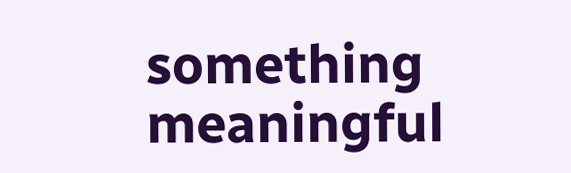something meaningful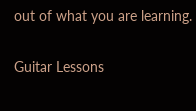out of what you are learning.

Guitar Lessons